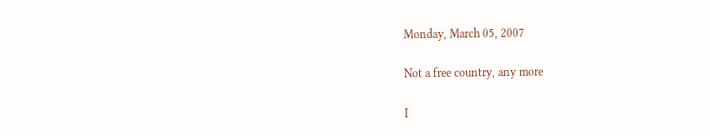Monday, March 05, 2007

Not a free country, any more

I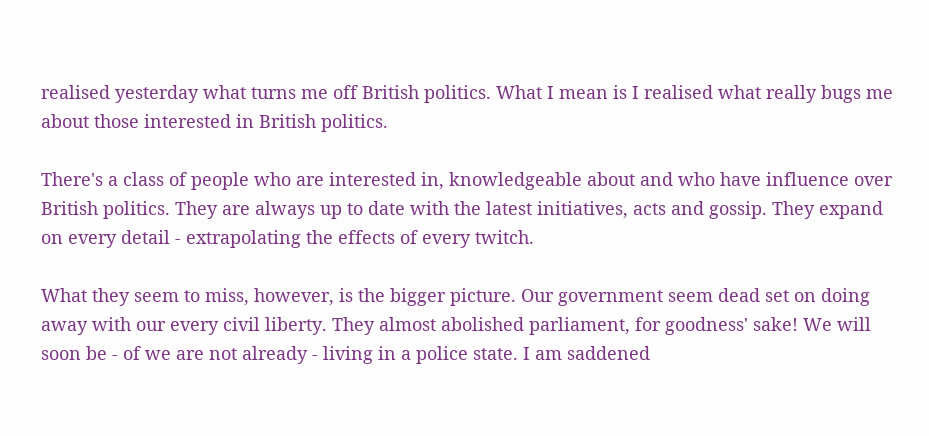realised yesterday what turns me off British politics. What I mean is I realised what really bugs me about those interested in British politics.

There's a class of people who are interested in, knowledgeable about and who have influence over British politics. They are always up to date with the latest initiatives, acts and gossip. They expand on every detail - extrapolating the effects of every twitch.

What they seem to miss, however, is the bigger picture. Our government seem dead set on doing away with our every civil liberty. They almost abolished parliament, for goodness' sake! We will soon be - of we are not already - living in a police state. I am saddened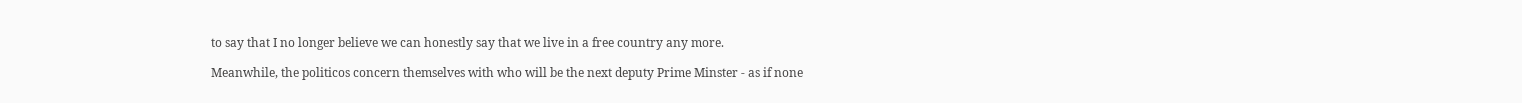to say that I no longer believe we can honestly say that we live in a free country any more.

Meanwhile, the politicos concern themselves with who will be the next deputy Prime Minster - as if none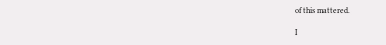of this mattered.

I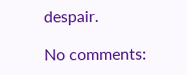despair.

No comments: